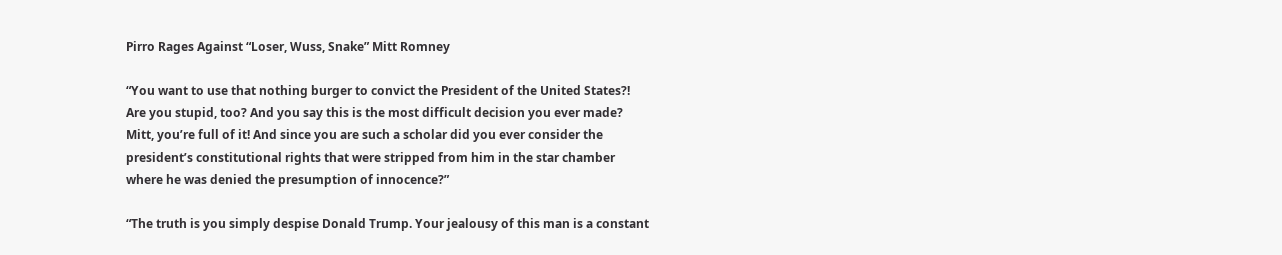Pirro Rages Against “Loser, Wuss, Snake” Mitt Romney

“You want to use that nothing burger to convict the President of the United States?! Are you stupid, too? And you say this is the most difficult decision you ever made? Mitt, you’re full of it! And since you are such a scholar did you ever consider the president’s constitutional rights that were stripped from him in the star chamber where he was denied the presumption of innocence?”

“The truth is you simply despise Donald Trump. Your jealousy of this man is a constant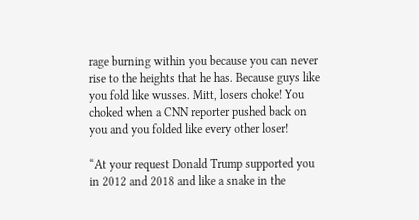rage burning within you because you can never rise to the heights that he has. Because guys like you fold like wusses. Mitt, losers choke! You choked when a CNN reporter pushed back on you and you folded like every other loser!

“At your request Donald Trump supported you in 2012 and 2018 and like a snake in the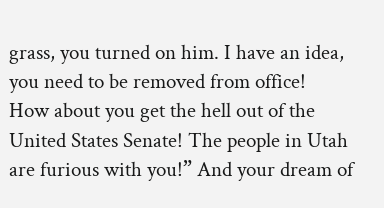grass, you turned on him. I have an idea, you need to be removed from office!  How about you get the hell out of the United States Senate! The people in Utah are furious with you!” And your dream of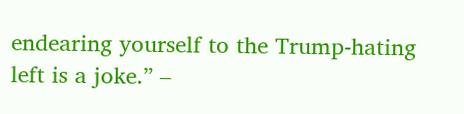endearing yourself to the Trump-hating left is a joke.” –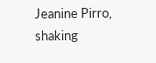Jeanine Pirro, shaking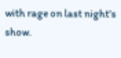with rage on last night’s show.